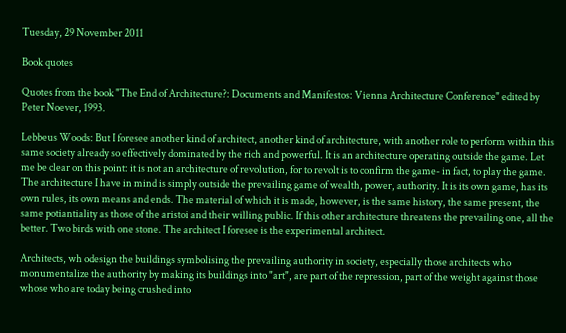Tuesday, 29 November 2011

Book quotes

Quotes from the book "The End of Architecture?: Documents and Manifestos: Vienna Architecture Conference" edited by Peter Noever, 1993.

Lebbeus Woods: But I foresee another kind of architect, another kind of architecture, with another role to perform within this same society already so effectively dominated by the rich and powerful. It is an architecture operating outside the game. Let me be clear on this point: it is not an architecture of revolution, for to revolt is to confirm the game- in fact, to play the game. The architecture I have in mind is simply outside the prevailing game of wealth, power, authority. It is its own game, has its own rules, its own means and ends. The material of which it is made, however, is the same history, the same present, the same potiantiality as those of the aristoi and their willing public. If this other architecture threatens the prevailing one, all the better. Two birds with one stone. The architect I foresee is the experimental architect.

Architects, wh odesign the buildings symbolising the prevailing authority in society, especially those architects who monumentalize the authority by making its buildings into "art", are part of the repression, part of the weight against those whose who are today being crushed into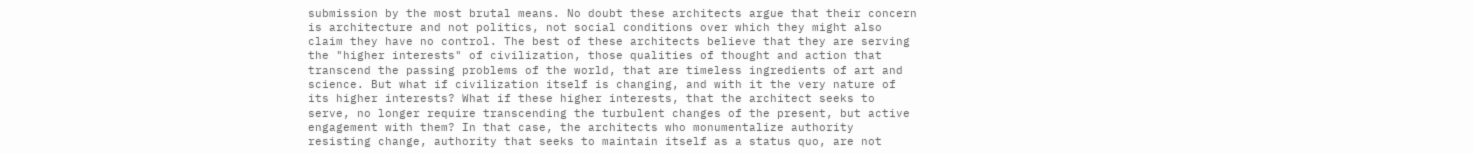submission by the most brutal means. No doubt these architects argue that their concern is architecture and not politics, not social conditions over which they might also claim they have no control. The best of these architects believe that they are serving the "higher interests" of civilization, those qualities of thought and action that transcend the passing problems of the world, that are timeless ingredients of art and science. But what if civilization itself is changing, and with it the very nature of its higher interests? What if these higher interests, that the architect seeks to serve, no longer require transcending the turbulent changes of the present, but active engagement with them? In that case, the architects who monumentalize authority resisting change, authority that seeks to maintain itself as a status quo, are not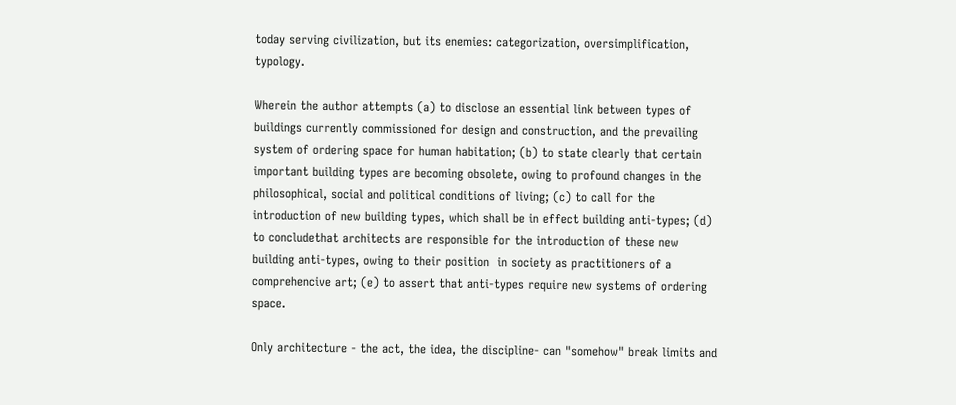today serving civilization, but its enemies: categorization, oversimplification, typology.

Wherein the author attempts (a) to disclose an essential link between types of buildings currently commissioned for design and construction, and the prevailing system of ordering space for human habitation; (b) to state clearly that certain important building types are becoming obsolete, owing to profound changes in the philosophical, social and political conditions of living; (c) to call for the introduction of new building types, which shall be in effect building anti-types; (d) to concludethat architects are responsible for the introduction of these new building anti-types, owing to their position  in society as practitioners of a comprehencive art; (e) to assert that anti-types require new systems of ordering space.

Only architecture - the act, the idea, the discipline- can "somehow" break limits and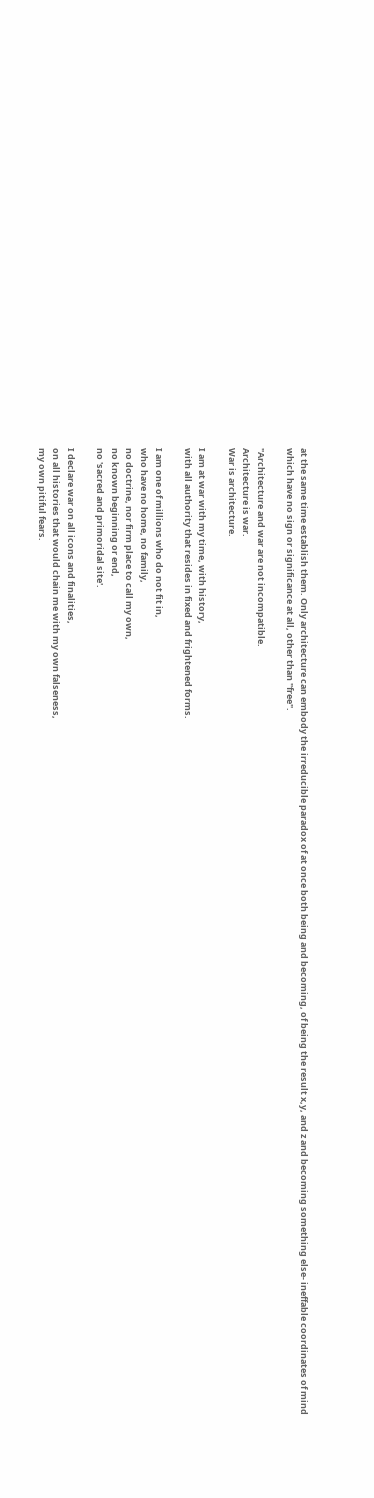at the same time establish them. Only architecture can embody the irreducible paradox of at once both being and becoming, of being the result x,y, and z and becoming something else- ineffable coordinates of mind which have no sign or significance at all, other than "free".

"Architecture and war are not incompatible.
Architecture is war.
War is architecture.

I am at war with my time, with history,
with all authority that resides in fixed and frightened forms.

I am one of millions who do not fit in,
who have no home, no family,
no doctrine, nor firm place to call my own,
no known beginning or end,
no 'sacred and primoridal site'.

I declare war on all icons and finalities,
on all histories that would chain me with my own falseness,
my own pitiful fears.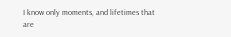I know only moments, and lifetimes that are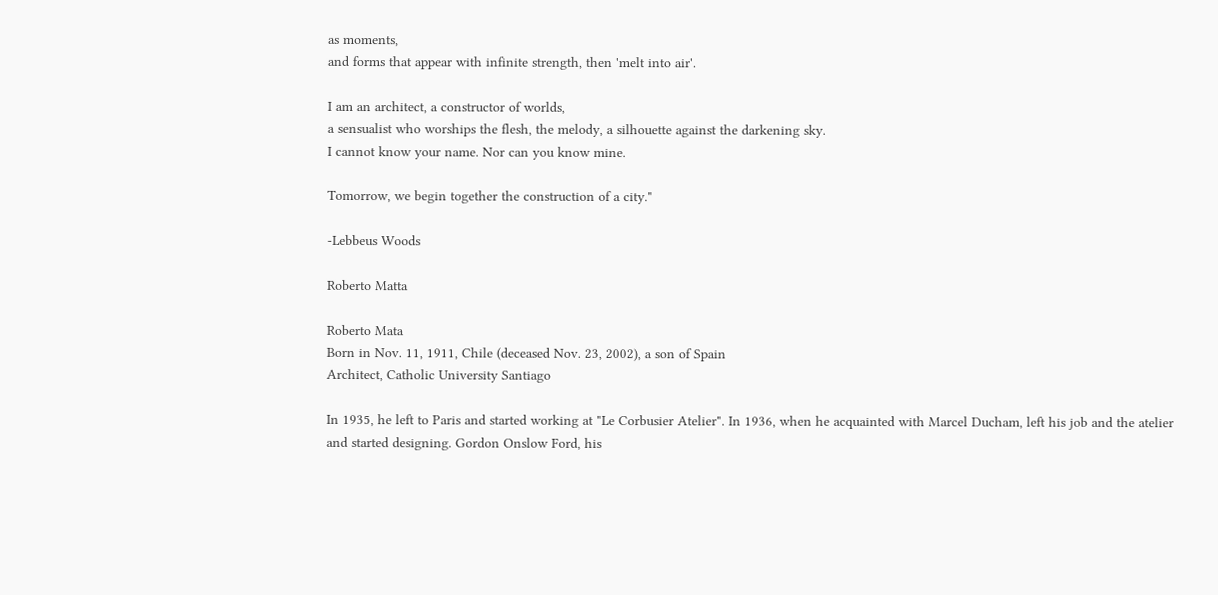as moments,
and forms that appear with infinite strength, then 'melt into air'.

I am an architect, a constructor of worlds,
a sensualist who worships the flesh, the melody, a silhouette against the darkening sky.
I cannot know your name. Nor can you know mine.

Tomorrow, we begin together the construction of a city."

-Lebbeus Woods

Roberto Matta

Roberto Mata
Born in Nov. 11, 1911, Chile (deceased Nov. 23, 2002), a son of Spain
Architect, Catholic University Santiago

In 1935, he left to Paris and started working at "Le Corbusier Atelier". In 1936, when he acquainted with Marcel Ducham, left his job and the atelier and started designing. Gordon Onslow Ford, his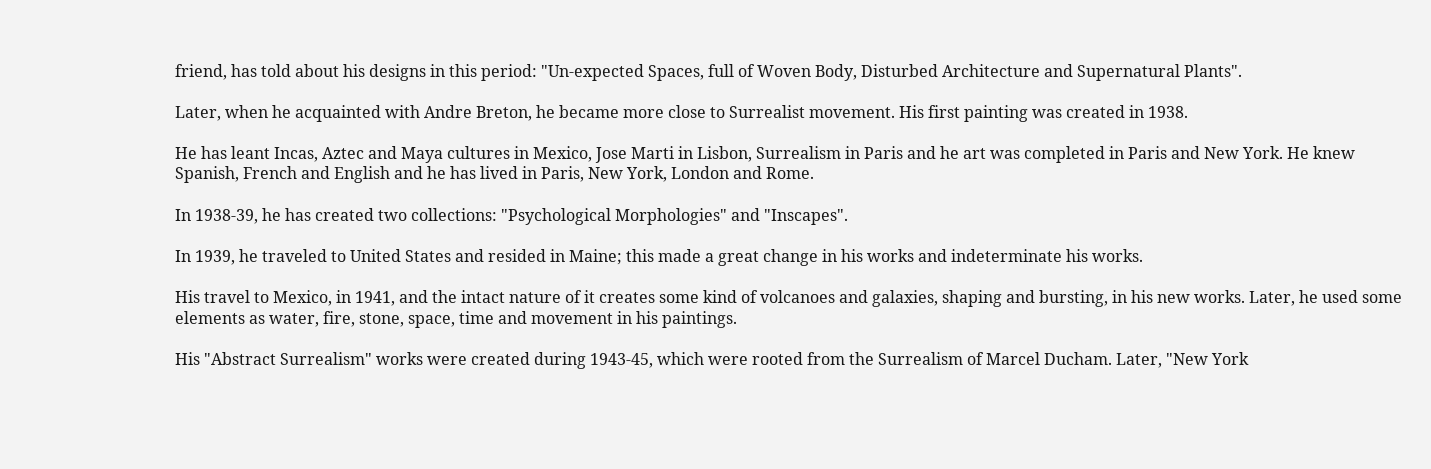friend, has told about his designs in this period: "Un-expected Spaces, full of Woven Body, Disturbed Architecture and Supernatural Plants".

Later, when he acquainted with Andre Breton, he became more close to Surrealist movement. His first painting was created in 1938.

He has leant Incas, Aztec and Maya cultures in Mexico, Jose Marti in Lisbon, Surrealism in Paris and he art was completed in Paris and New York. He knew Spanish, French and English and he has lived in Paris, New York, London and Rome.

In 1938-39, he has created two collections: "Psychological Morphologies" and "Inscapes".

In 1939, he traveled to United States and resided in Maine; this made a great change in his works and indeterminate his works.

His travel to Mexico, in 1941, and the intact nature of it creates some kind of volcanoes and galaxies, shaping and bursting, in his new works. Later, he used some elements as water, fire, stone, space, time and movement in his paintings.

His "Abstract Surrealism" works were created during 1943-45, which were rooted from the Surrealism of Marcel Ducham. Later, "New York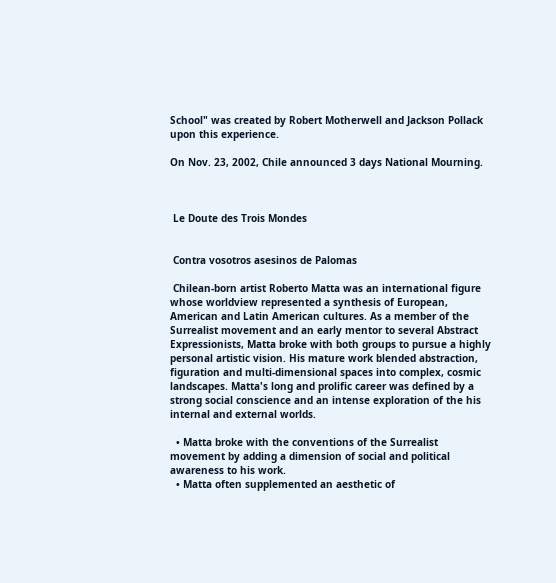School" was created by Robert Motherwell and Jackson Pollack upon this experience.

On Nov. 23, 2002, Chile announced 3 days National Mourning.



 Le Doute des Trois Mondes


 Contra vosotros asesinos de Palomas

 Chilean-born artist Roberto Matta was an international figure whose worldview represented a synthesis of European, American and Latin American cultures. As a member of the Surrealist movement and an early mentor to several Abstract Expressionists, Matta broke with both groups to pursue a highly personal artistic vision. His mature work blended abstraction, figuration and multi-dimensional spaces into complex, cosmic landscapes. Matta's long and prolific career was defined by a strong social conscience and an intense exploration of the his internal and external worlds.

  • Matta broke with the conventions of the Surrealist movement by adding a dimension of social and political awareness to his work.
  • Matta often supplemented an aesthetic of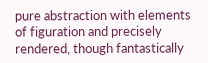pure abstraction with elements of figuration and precisely rendered, though fantastically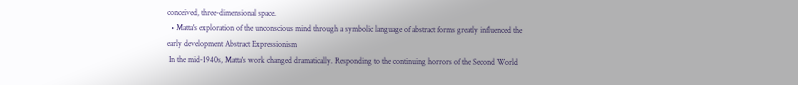conceived, three-dimensional space.
  • Matta's exploration of the unconscious mind through a symbolic language of abstract forms greatly influenced the early development Abstract Expressionism
 In the mid-1940s, Matta's work changed dramatically. Responding to the continuing horrors of the Second World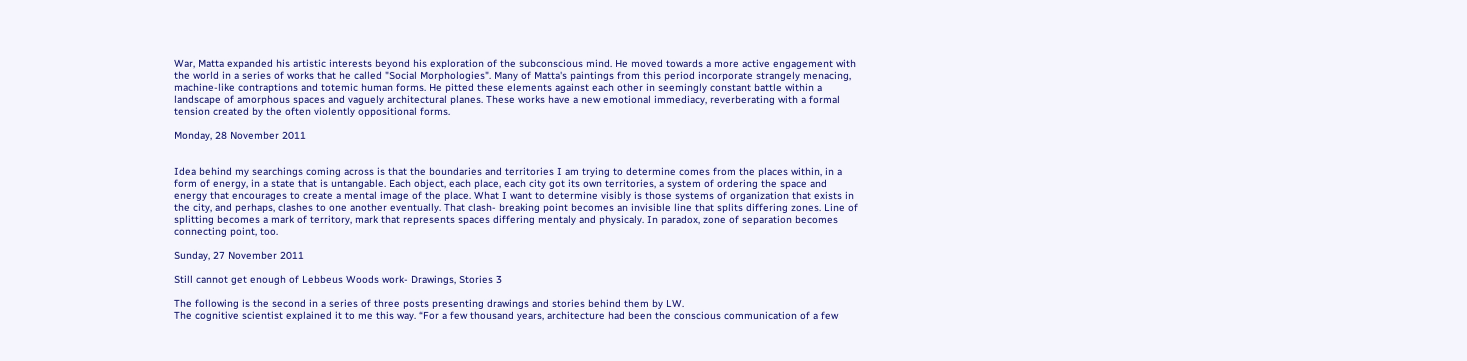War, Matta expanded his artistic interests beyond his exploration of the subconscious mind. He moved towards a more active engagement with the world in a series of works that he called "Social Morphologies". Many of Matta's paintings from this period incorporate strangely menacing, machine-like contraptions and totemic human forms. He pitted these elements against each other in seemingly constant battle within a landscape of amorphous spaces and vaguely architectural planes. These works have a new emotional immediacy, reverberating with a formal tension created by the often violently oppositional forms.

Monday, 28 November 2011


Idea behind my searchings coming across is that the boundaries and territories I am trying to determine comes from the places within, in a form of energy, in a state that is untangable. Each object, each place, each city got its own territories, a system of ordering the space and energy that encourages to create a mental image of the place. What I want to determine visibly is those systems of organization that exists in the city, and perhaps, clashes to one another eventually. That clash- breaking point becomes an invisible line that splits differing zones. Line of splitting becomes a mark of territory, mark that represents spaces differing mentaly and physicaly. In paradox, zone of separation becomes connecting point, too.

Sunday, 27 November 2011

Still cannot get enough of Lebbeus Woods work- Drawings, Stories 3

The following is the second in a series of three posts presenting drawings and stories behind them by LW.
The cognitive scientist explained it to me this way. “For a few thousand years, architecture had been the conscious communication of a few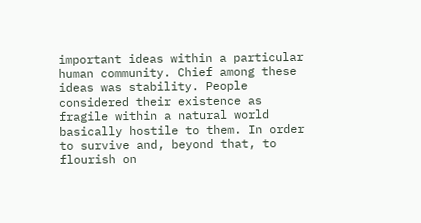important ideas within a particular human community. Chief among these ideas was stability. People considered their existence as fragile within a natural world basically hostile to them. In order to survive and, beyond that, to flourish on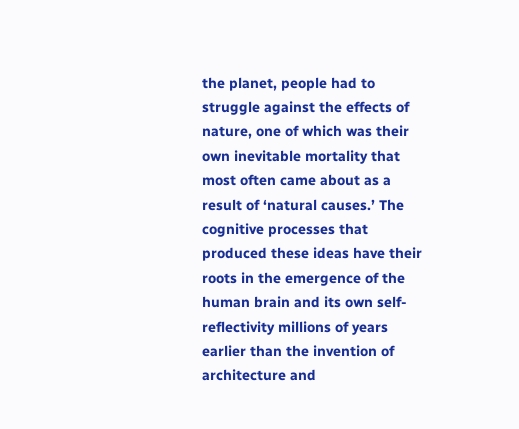the planet, people had to struggle against the effects of nature, one of which was their own inevitable mortality that most often came about as a result of ‘natural causes.’ The cognitive processes that produced these ideas have their roots in the emergence of the human brain and its own self-reflectivity millions of years earlier than the invention of architecture and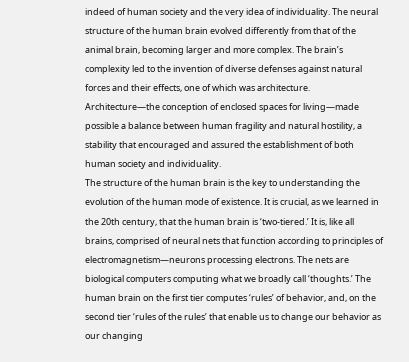indeed of human society and the very idea of individuality. The neural structure of the human brain evolved differently from that of the animal brain, becoming larger and more complex. The brain’s complexity led to the invention of diverse defenses against natural forces and their effects, one of which was architecture. Architecture—the conception of enclosed spaces for living—made possible a balance between human fragility and natural hostility, a stability that encouraged and assured the establishment of both human society and individuality.
The structure of the human brain is the key to understanding the evolution of the human mode of existence. It is crucial, as we learned in the 20th century, that the human brain is ‘two-tiered.’ It is, like all brains, comprised of neural nets that function according to principles of electromagnetism—neurons processing electrons. The nets are biological computers computing what we broadly call ‘thoughts.’ The human brain on the first tier computes ‘rules’ of behavior, and, on the second tier ‘rules of the rules’ that enable us to change our behavior as our changing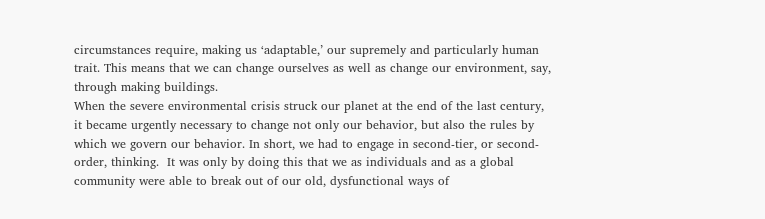circumstances require, making us ‘adaptable,’ our supremely and particularly human trait. This means that we can change ourselves as well as change our environment, say, through making buildings.
When the severe environmental crisis struck our planet at the end of the last century, it became urgently necessary to change not only our behavior, but also the rules by which we govern our behavior. In short, we had to engage in second-tier, or second-order, thinking.  It was only by doing this that we as individuals and as a global community were able to break out of our old, dysfunctional ways of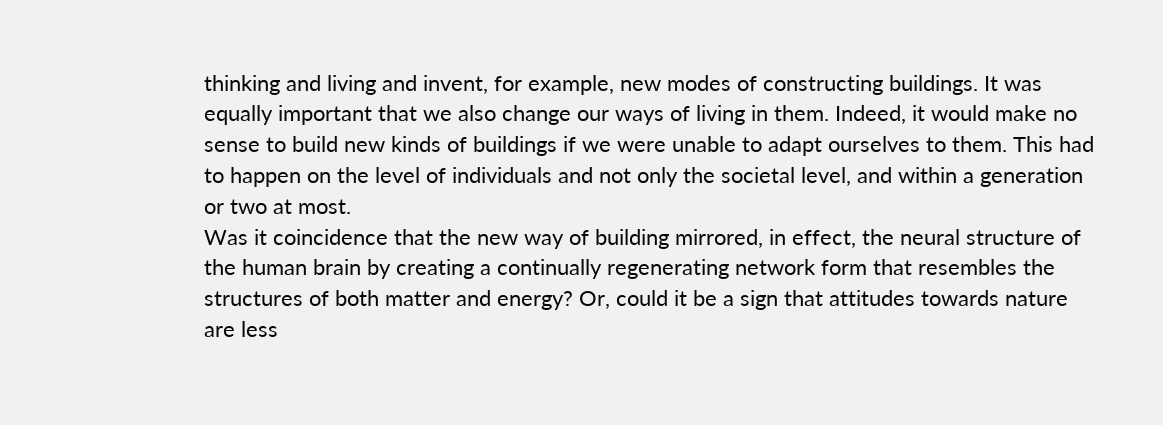thinking and living and invent, for example, new modes of constructing buildings. It was equally important that we also change our ways of living in them. Indeed, it would make no sense to build new kinds of buildings if we were unable to adapt ourselves to them. This had to happen on the level of individuals and not only the societal level, and within a generation or two at most.
Was it coincidence that the new way of building mirrored, in effect, the neural structure of the human brain by creating a continually regenerating network form that resembles the structures of both matter and energy? Or, could it be a sign that attitudes towards nature are less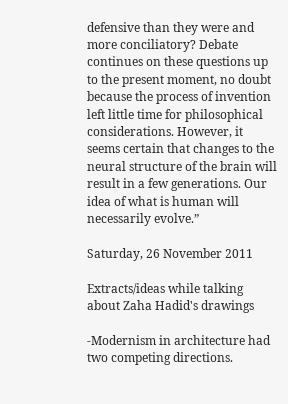defensive than they were and more conciliatory? Debate continues on these questions up to the present moment, no doubt because the process of invention left little time for philosophical considerations. However, it seems certain that changes to the neural structure of the brain will result in a few generations. Our idea of what is human will necessarily evolve.”

Saturday, 26 November 2011

Extracts/ideas while talking about Zaha Hadid's drawings

-Modernism in architecture had two competing directions.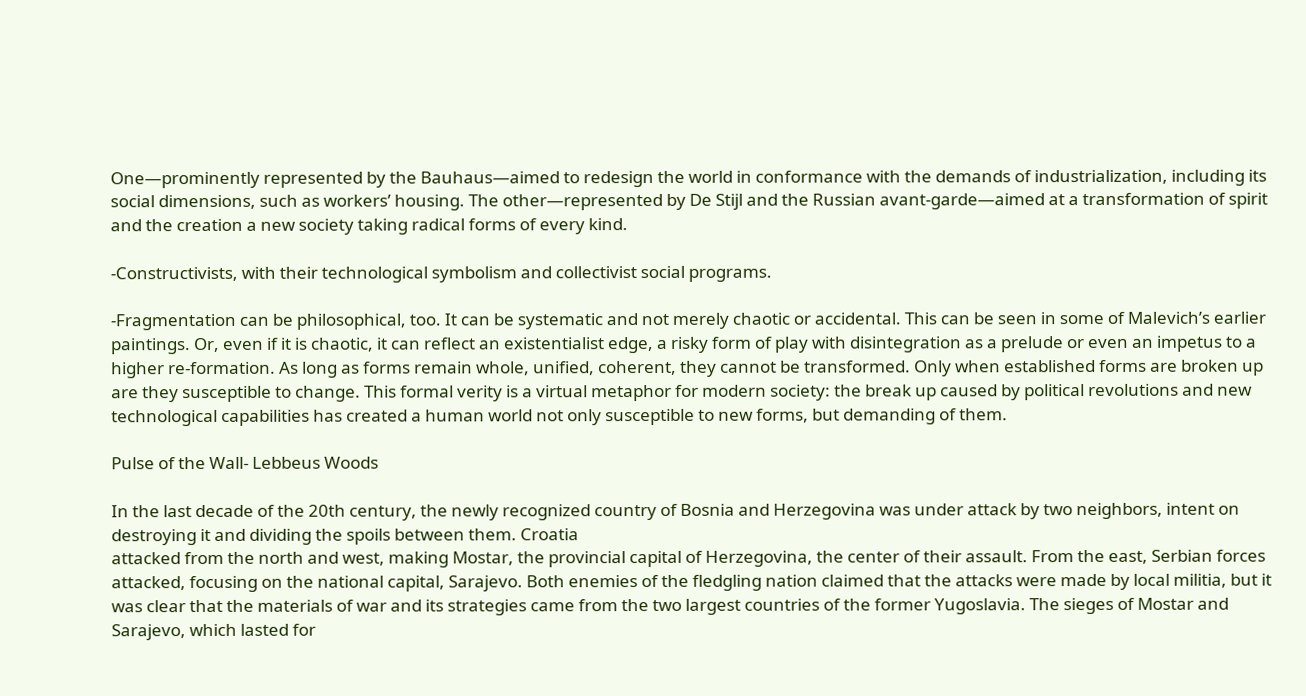One—prominently represented by the Bauhaus—aimed to redesign the world in conformance with the demands of industrialization, including its social dimensions, such as workers’ housing. The other—represented by De Stijl and the Russian avant-garde—aimed at a transformation of spirit and the creation a new society taking radical forms of every kind.

-Constructivists, with their technological symbolism and collectivist social programs.

-Fragmentation can be philosophical, too. It can be systematic and not merely chaotic or accidental. This can be seen in some of Malevich’s earlier paintings. Or, even if it is chaotic, it can reflect an existentialist edge, a risky form of play with disintegration as a prelude or even an impetus to a higher re-formation. As long as forms remain whole, unified, coherent, they cannot be transformed. Only when established forms are broken up are they susceptible to change. This formal verity is a virtual metaphor for modern society: the break up caused by political revolutions and new technological capabilities has created a human world not only susceptible to new forms, but demanding of them.

Pulse of the Wall- Lebbeus Woods

In the last decade of the 20th century, the newly recognized country of Bosnia and Herzegovina was under attack by two neighbors, intent on destroying it and dividing the spoils between them. Croatia
attacked from the north and west, making Mostar, the provincial capital of Herzegovina, the center of their assault. From the east, Serbian forces attacked, focusing on the national capital, Sarajevo. Both enemies of the fledgling nation claimed that the attacks were made by local militia, but it was clear that the materials of war and its strategies came from the two largest countries of the former Yugoslavia. The sieges of Mostar and Sarajevo, which lasted for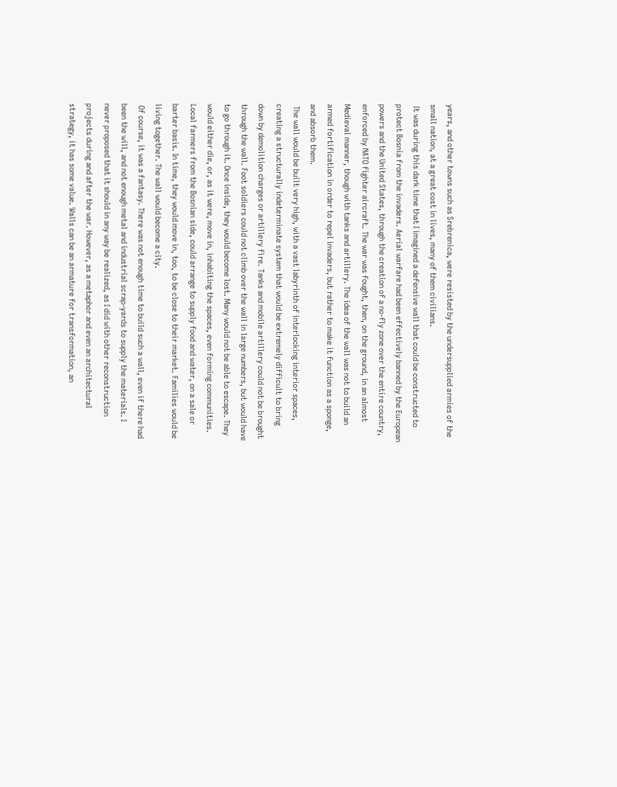years, and other towns such as Srebrenica, were resisted by the undersupplied armies of the small nation, at a great cost in lives, many of them civilians.
 It was during this dark time that I imagined a defensive wall that could be constructed to protect Bosnia from the invaders. Aerial warfare had been effectively banned by the European powers and the United States, through the creation of a no-fly zone over the entire country, enforced by NATO fighter aircraft. The war was fought, then, on the ground, in an almost Medieval manner, though with tanks and artillery. The idea of the wall was not to build an armed fortification in order to repel invaders, but rather to make it function as a sponge, and absorb them.
 The wall would be built very high, with a vast labyrinth of interlocking interior spaces, creating a structurally indeterminate system that would be extremely difficult to bring down by demolition charges or artillery fire. Tanks and mobile artillery could not be brought through the wall. Foot soldiers could not climb over the wall in large numbers, but would have to go through it. Once inside, they would become lost. Many would not be able to escape. They would either die, or, as it were, move in, inhabiting the spaces, even forming communities. Local farmers from the Bosnian side, could arrange to supply food and water, on a sale or barter basis. In time, they would move in, too, to be close to their market. Families would be living together. The wall would become a city.
 Of course, it was a fantasy. There was not enough time to build such a wall, even if there had been the will, and not enough metal and industrial scrap-yards to supply the materials. I never proposed that it should in any way be realized, as I did with other reconstruction projects during and after the war. However, as a metaphor and even an architectural strategy, it has some value. Walls can be an armature for transformation, an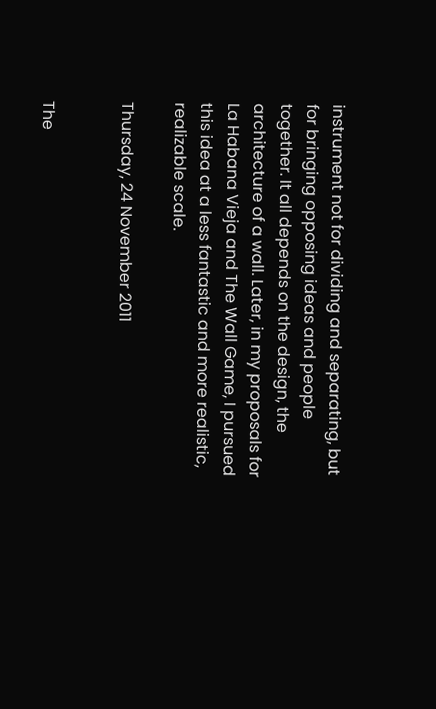instrument not for dividing and separating, but for bringing opposing ideas and people together. It all depends on the design, the architecture of a wall. Later, in my proposals for La Habana Vieja and The Wall Game, I pursued this idea at a less fantastic and more realistic, realizable scale.

Thursday, 24 November 2011


The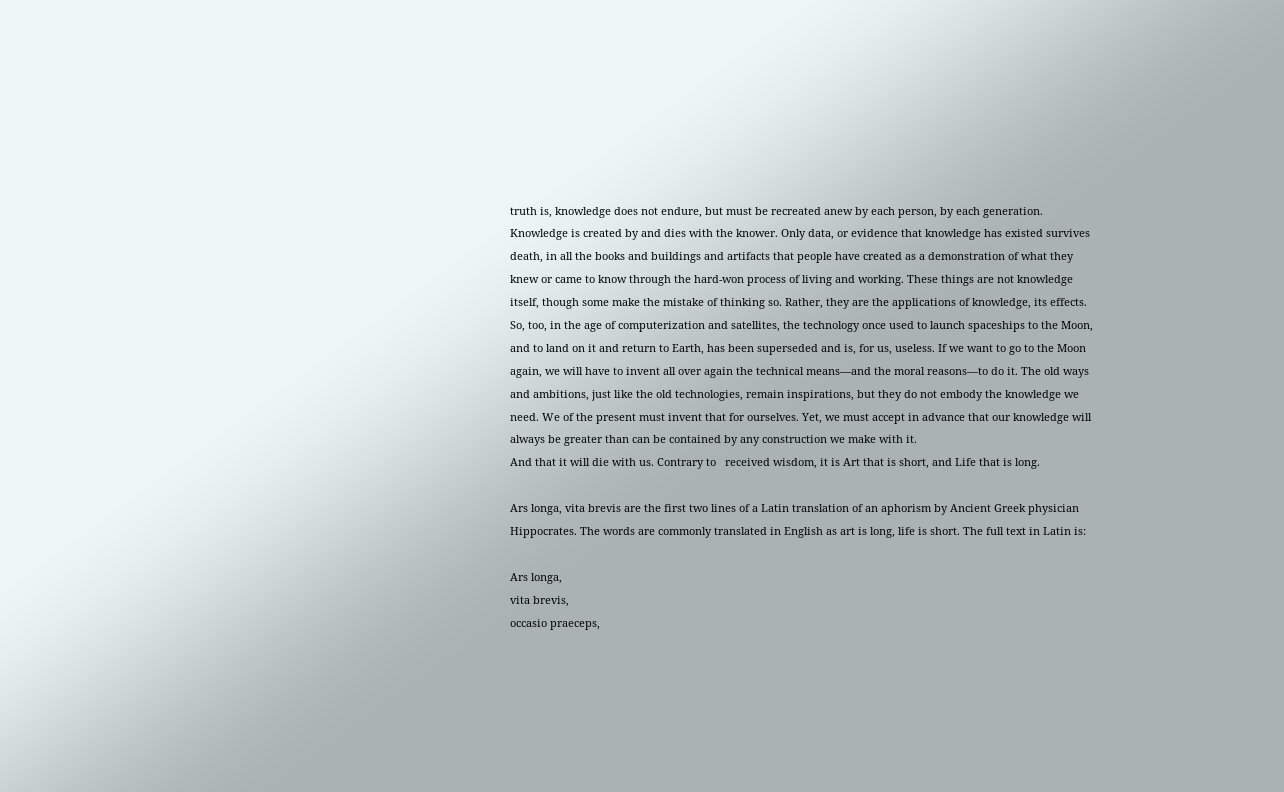truth is, knowledge does not endure, but must be recreated anew by each person, by each generation.
Knowledge is created by and dies with the knower. Only data, or evidence that knowledge has existed survives death, in all the books and buildings and artifacts that people have created as a demonstration of what they knew or came to know through the hard-won process of living and working. These things are not knowledge itself, though some make the mistake of thinking so. Rather, they are the applications of knowledge, its effects.
So, too, in the age of computerization and satellites, the technology once used to launch spaceships to the Moon, and to land on it and return to Earth, has been superseded and is, for us, useless. If we want to go to the Moon again, we will have to invent all over again the technical means—and the moral reasons—to do it. The old ways and ambitions, just like the old technologies, remain inspirations, but they do not embody the knowledge we need. We of the present must invent that for ourselves. Yet, we must accept in advance that our knowledge will always be greater than can be contained by any construction we make with it.
And that it will die with us. Contrary to   received wisdom, it is Art that is short, and Life that is long.

Ars longa, vita brevis are the first two lines of a Latin translation of an aphorism by Ancient Greek physician Hippocrates. The words are commonly translated in English as art is long, life is short. The full text in Latin is:

Ars longa,
vita brevis,
occasio praeceps,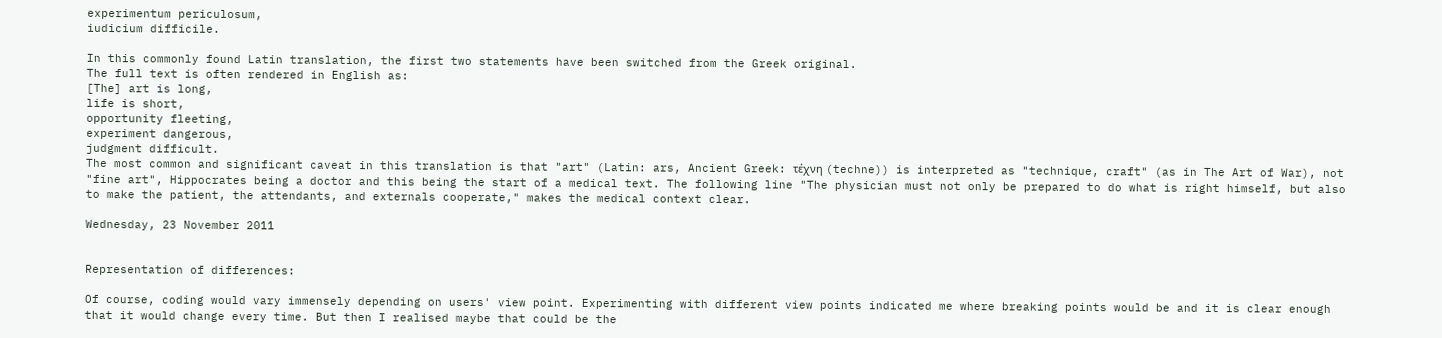experimentum periculosum,
iudicium difficile.

In this commonly found Latin translation, the first two statements have been switched from the Greek original.
The full text is often rendered in English as:
[The] art is long,
life is short,
opportunity fleeting,
experiment dangerous,
judgment difficult.
The most common and significant caveat in this translation is that "art" (Latin: ars, Ancient Greek: τέχνη (techne)) is interpreted as "technique, craft" (as in The Art of War), not "fine art", Hippocrates being a doctor and this being the start of a medical text. The following line "The physician must not only be prepared to do what is right himself, but also to make the patient, the attendants, and externals cooperate," makes the medical context clear.

Wednesday, 23 November 2011


Representation of differences:

Of course, coding would vary immensely depending on users' view point. Experimenting with different view points indicated me where breaking points would be and it is clear enough that it would change every time. But then I realised maybe that could be the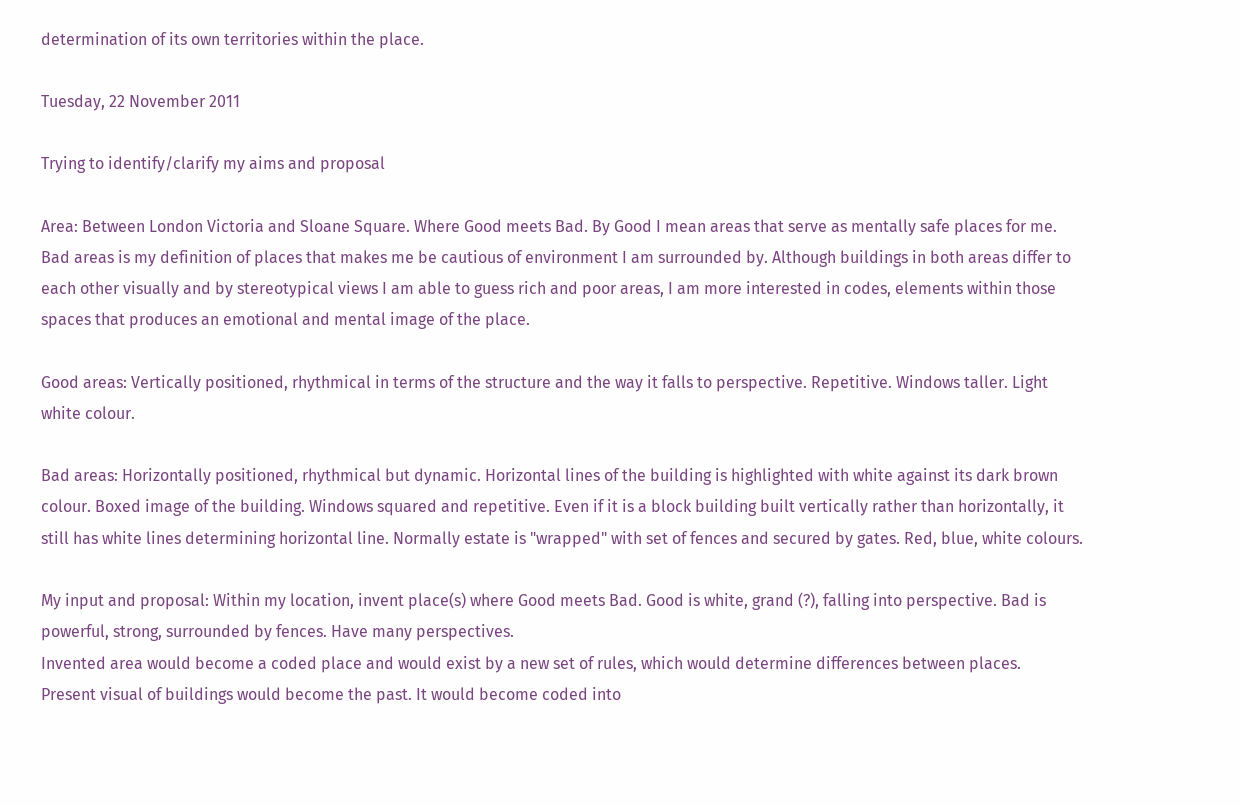determination of its own territories within the place.

Tuesday, 22 November 2011

Trying to identify/clarify my aims and proposal

Area: Between London Victoria and Sloane Square. Where Good meets Bad. By Good I mean areas that serve as mentally safe places for me. Bad areas is my definition of places that makes me be cautious of environment I am surrounded by. Although buildings in both areas differ to each other visually and by stereotypical views I am able to guess rich and poor areas, I am more interested in codes, elements within those spaces that produces an emotional and mental image of the place.

Good areas: Vertically positioned, rhythmical in terms of the structure and the way it falls to perspective. Repetitive. Windows taller. Light white colour.

Bad areas: Horizontally positioned, rhythmical but dynamic. Horizontal lines of the building is highlighted with white against its dark brown colour. Boxed image of the building. Windows squared and repetitive. Even if it is a block building built vertically rather than horizontally, it still has white lines determining horizontal line. Normally estate is "wrapped" with set of fences and secured by gates. Red, blue, white colours.

My input and proposal: Within my location, invent place(s) where Good meets Bad. Good is white, grand (?), falling into perspective. Bad is powerful, strong, surrounded by fences. Have many perspectives.
Invented area would become a coded place and would exist by a new set of rules, which would determine differences between places.
Present visual of buildings would become the past. It would become coded into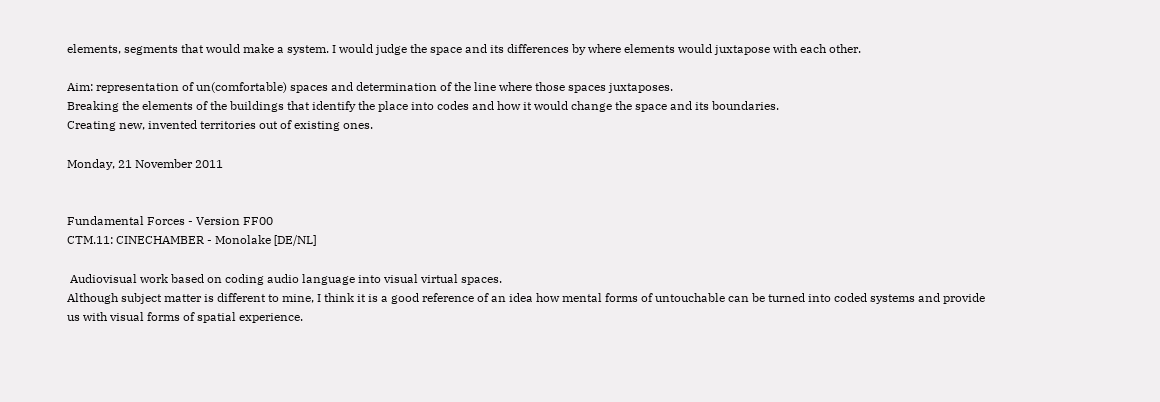elements, segments that would make a system. I would judge the space and its differences by where elements would juxtapose with each other.

Aim: representation of un(comfortable) spaces and determination of the line where those spaces juxtaposes.
Breaking the elements of the buildings that identify the place into codes and how it would change the space and its boundaries.
Creating new, invented territories out of existing ones.

Monday, 21 November 2011


Fundamental Forces - Version FF00
CTM.11: CINECHAMBER - Monolake [DE/NL]

 Audiovisual work based on coding audio language into visual virtual spaces.
Although subject matter is different to mine, I think it is a good reference of an idea how mental forms of untouchable can be turned into coded systems and provide us with visual forms of spatial experience.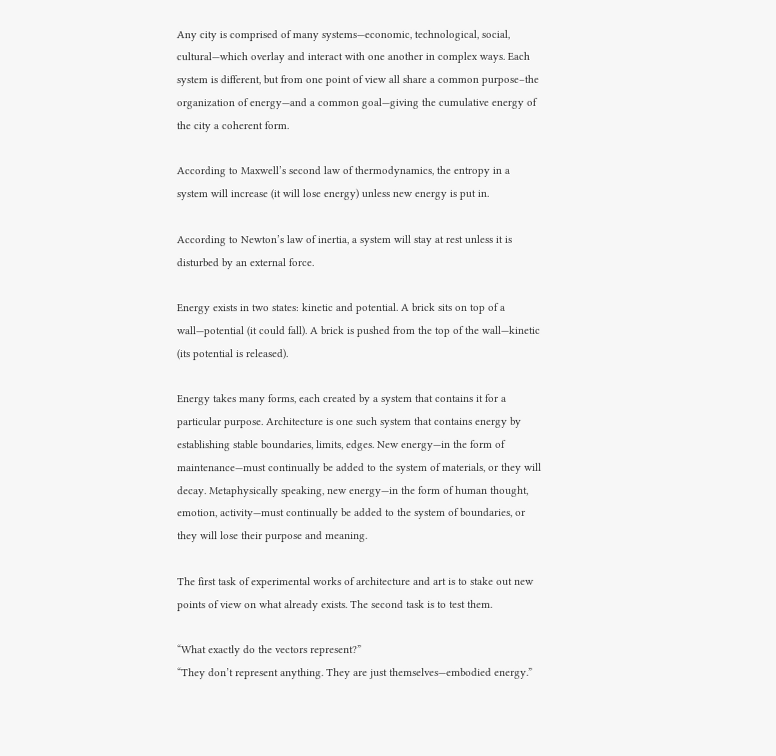Any city is comprised of many systems—economic, technological, social, cultural—which overlay and interact with one another in complex ways. Each system is different, but from one point of view all share a common purpose–the organization of energy—and a common goal—giving the cumulative energy of the city a coherent form.

According to Maxwell’s second law of thermodynamics, the entropy in a system will increase (it will lose energy) unless new energy is put in.

According to Newton’s law of inertia, a system will stay at rest unless it is disturbed by an external force.

Energy exists in two states: kinetic and potential. A brick sits on top of a wall—potential (it could fall). A brick is pushed from the top of the wall—kinetic (its potential is released).

Energy takes many forms, each created by a system that contains it for a particular purpose. Architecture is one such system that contains energy by establishing stable boundaries, limits, edges. New energy—in the form of maintenance—must continually be added to the system of materials, or they will decay. Metaphysically speaking, new energy—in the form of human thought, emotion, activity—must continually be added to the system of boundaries, or they will lose their purpose and meaning.

The first task of experimental works of architecture and art is to stake out new points of view on what already exists. The second task is to test them.

“What exactly do the vectors represent?”
“They don’t represent anything. They are just themselves—embodied energy.”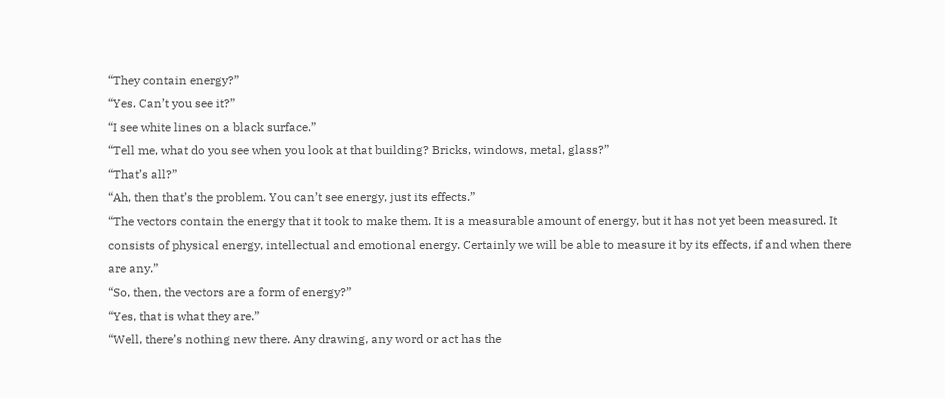“They contain energy?”
“Yes. Can’t you see it?”
“I see white lines on a black surface.”
“Tell me, what do you see when you look at that building? Bricks, windows, metal, glass?”
“That’s all?”
“Ah, then that’s the problem. You can’t see energy, just its effects.”
“The vectors contain the energy that it took to make them. It is a measurable amount of energy, but it has not yet been measured. It consists of physical energy, intellectual and emotional energy. Certainly we will be able to measure it by its effects, if and when there are any.”
“So, then, the vectors are a form of energy?”
“Yes, that is what they are.”
“Well, there’s nothing new there. Any drawing, any word or act has the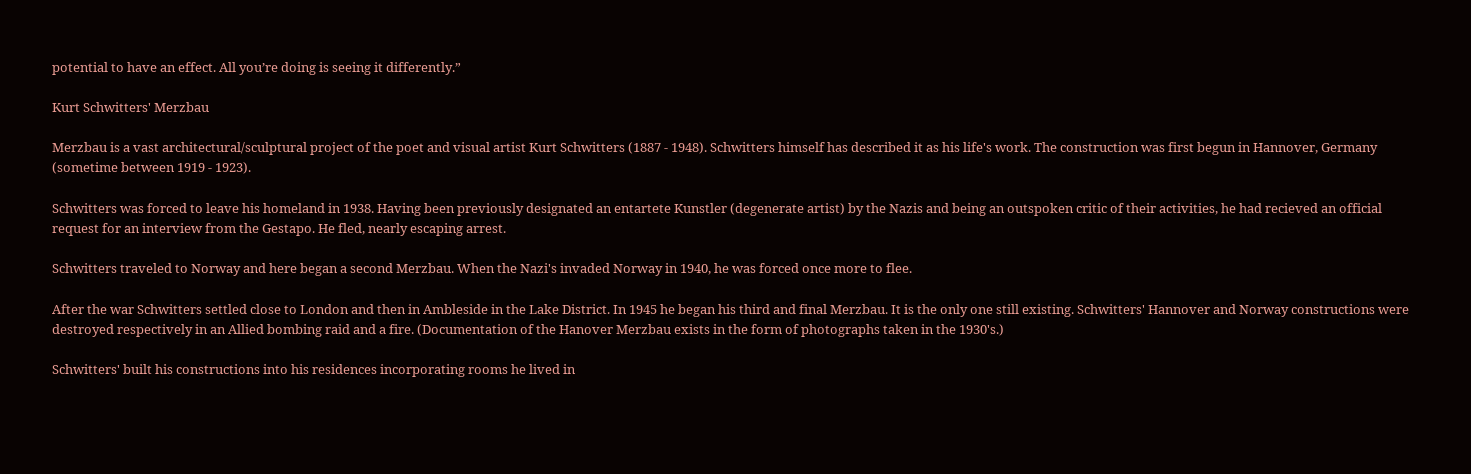potential to have an effect. All you’re doing is seeing it differently.”

Kurt Schwitters' Merzbau

Merzbau is a vast architectural/sculptural project of the poet and visual artist Kurt Schwitters (1887 - 1948). Schwitters himself has described it as his life's work. The construction was first begun in Hannover, Germany (sometime between 1919 - 1923).

Schwitters was forced to leave his homeland in 1938. Having been previously designated an entartete Kunstler (degenerate artist) by the Nazis and being an outspoken critic of their activities, he had recieved an official request for an interview from the Gestapo. He fled, nearly escaping arrest.

Schwitters traveled to Norway and here began a second Merzbau. When the Nazi's invaded Norway in 1940, he was forced once more to flee.

After the war Schwitters settled close to London and then in Ambleside in the Lake District. In 1945 he began his third and final Merzbau. It is the only one still existing. Schwitters' Hannover and Norway constructions were destroyed respectively in an Allied bombing raid and a fire. (Documentation of the Hanover Merzbau exists in the form of photographs taken in the 1930's.)

Schwitters' built his constructions into his residences incorporating rooms he lived in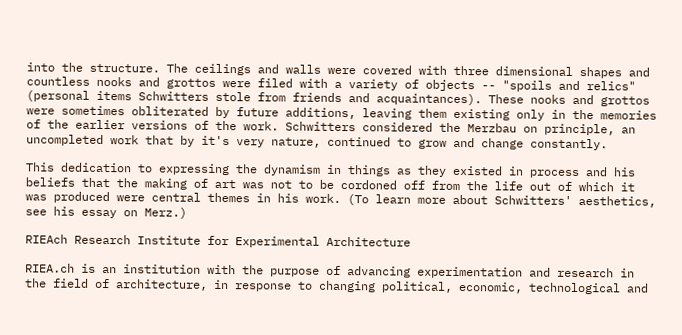into the structure. The ceilings and walls were covered with three dimensional shapes and countless nooks and grottos were filed with a variety of objects -- "spoils and relics" (personal items Schwitters stole from friends and acquaintances). These nooks and grottos were sometimes obliterated by future additions, leaving them existing only in the memories of the earlier versions of the work. Schwitters considered the Merzbau on principle, an uncompleted work that by it's very nature, continued to grow and change constantly.

This dedication to expressing the dynamism in things as they existed in process and his beliefs that the making of art was not to be cordoned off from the life out of which it was produced were central themes in his work. (To learn more about Schwitters' aesthetics, see his essay on Merz.)

RIEAch Research Institute for Experimental Architecture

RIEA.ch is an institution with the purpose of advancing experimentation and research in the field of architecture, in response to changing political, economic, technological and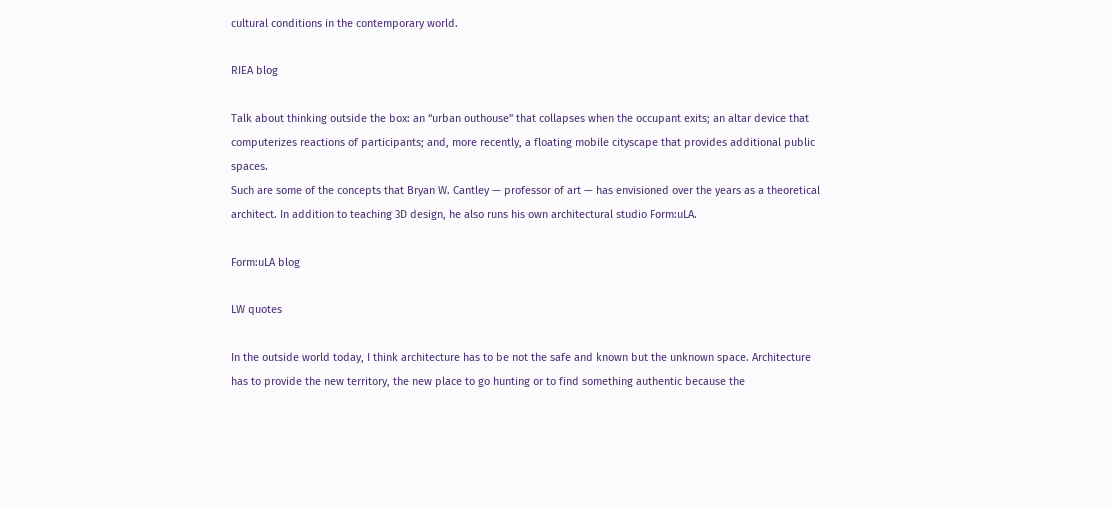cultural conditions in the contemporary world.

RIEA blog

Talk about thinking outside the box: an “urban outhouse” that collapses when the occupant exits; an altar device that computerizes reactions of participants; and, more recently, a floating mobile cityscape that provides additional public spaces.
Such are some of the concepts that Bryan W. Cantley — professor of art — has envisioned over the years as a theoretical architect. In addition to teaching 3D design, he also runs his own architectural studio Form:uLA.

Form:uLA blog

LW quotes

In the outside world today, I think architecture has to be not the safe and known but the unknown space. Architecture has to provide the new territory, the new place to go hunting or to find something authentic because the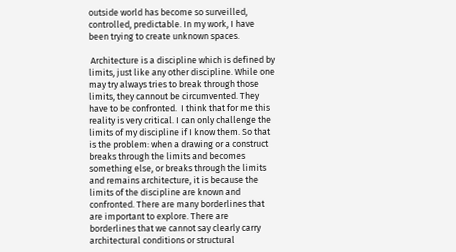outside world has become so surveilled, controlled, predictable. In my work, I have been trying to create unknown spaces.

 Architecture is a discipline which is defined by limits, just like any other discipline. While one may try always tries to break through those limits, they cannout be circumvented. They have to be confronted.  I think that for me this reality is very critical. I can only challenge the limits of my discipline if I know them. So that is the problem: when a drawing or a construct breaks through the limits and becomes something else, or breaks through the limits and remains architecture, it is because the limits of the discipline are known and confronted. There are many borderlines that are important to explore. There are borderlines that we cannot say clearly carry architectural conditions or structural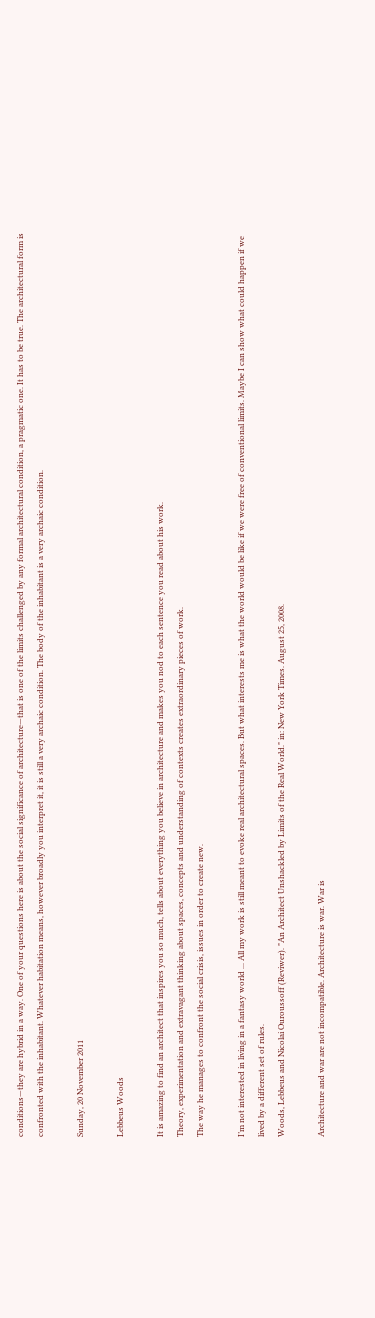conditions—they are hybrid in a way. One of your questions here is about the social significance of architecture—that is one of the limits challenged by any formal architectural condition, a pragmatic one. It has to be true. The architectural form is confronted with the inhabitant. Whatever habitation means, however broadly you interpret it, it is still a very archaic condition. The body of the inhabitant is a very archaic condition.

Sunday, 20 November 2011

Lebbeus Woods

It is amazing to find an architect that inspires you so much, tells about everything you believe in architecture and makes you nod to each sentence you read about his work.
Theory, experimentation and extravagant thinking about spaces, concepts and understanding of contexts creates extraordinary pieces of work.
The way he manages to confront the social crisis, issues in order to create new.

I’m not interested in living in a fantasy world ... All my work is still meant to evoke real architectural spaces. But what interests me is what the world would be like if we were free of conventional limits. Maybe I can show what could happen if we lived by a different set of rules.
Woods, Lebbeus and Nicolai Ouroussoff (Reviwer). "An Architect Unshackled by Limits of the Real World." in: New York Times. August 25, 2008.

Architecture and war are not incompatible. Architecture is war. War is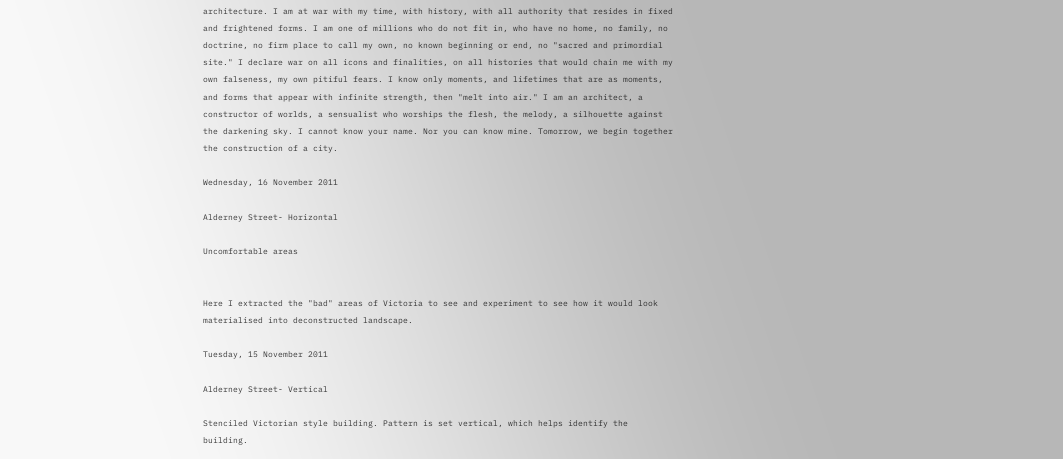architecture. I am at war with my time, with history, with all authority that resides in fixed and frightened forms. I am one of millions who do not fit in, who have no home, no family, no doctrine, no firm place to call my own, no known beginning or end, no "sacred and primordial site." I declare war on all icons and finalities, on all histories that would chain me with my own falseness, my own pitiful fears. I know only moments, and lifetimes that are as moments, and forms that appear with infinite strength, then "melt into air." I am an architect, a constructor of worlds, a sensualist who worships the flesh, the melody, a silhouette against the darkening sky. I cannot know your name. Nor you can know mine. Tomorrow, we begin together the construction of a city.

Wednesday, 16 November 2011

Alderney Street- Horizontal

Uncomfortable areas


Here I extracted the "bad" areas of Victoria to see and experiment to see how it would look materialised into deconstructed landscape.

Tuesday, 15 November 2011

Alderney Street- Vertical

Stenciled Victorian style building. Pattern is set vertical, which helps identify the building.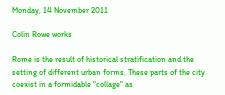Monday, 14 November 2011

Colin Rowe works

Rome is the result of historical stratification and the setting of different urban forms. These parts of the city coexist in a formidable "collage" as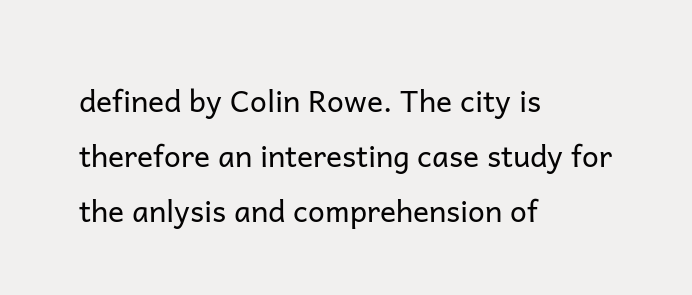defined by Colin Rowe. The city is therefore an interesting case study for the anlysis and comprehension of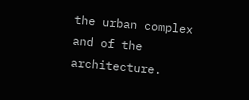the urban complex and of the architecture.